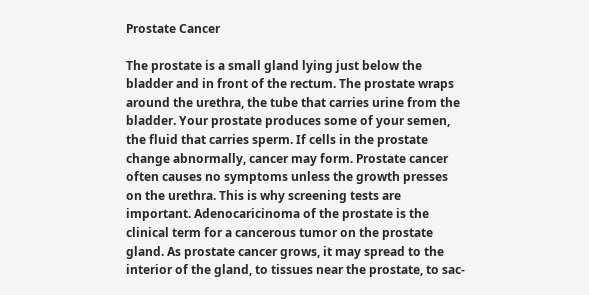Prostate Cancer

The prostate is a small gland lying just below the bladder and in front of the rectum. The prostate wraps around the urethra, the tube that carries urine from the bladder. Your prostate produces some of your semen, the fluid that carries sperm. If cells in the prostate change abnormally, cancer may form. Prostate cancer often causes no symptoms unless the growth presses on the urethra. This is why screening tests are important. Adenocaricinoma of the prostate is the clinical term for a cancerous tumor on the prostate gland. As prostate cancer grows, it may spread to the interior of the gland, to tissues near the prostate, to sac-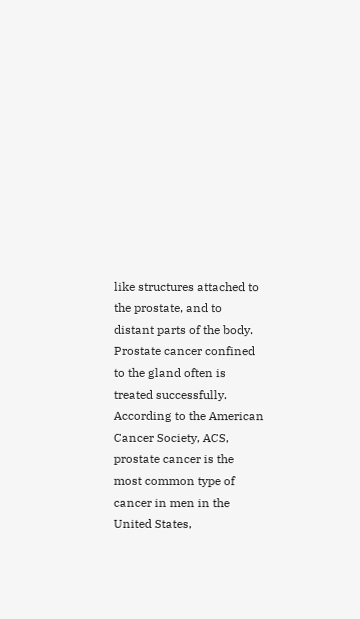like structures attached to the prostate, and to distant parts of the body. Prostate cancer confined to the gland often is treated successfully. According to the American Cancer Society, ACS, prostate cancer is the most common type of cancer in men in the United States,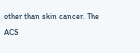other than skin cancer. The ACS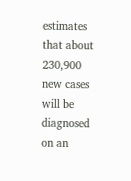estimates that about 230,900 new cases will be diagnosed on an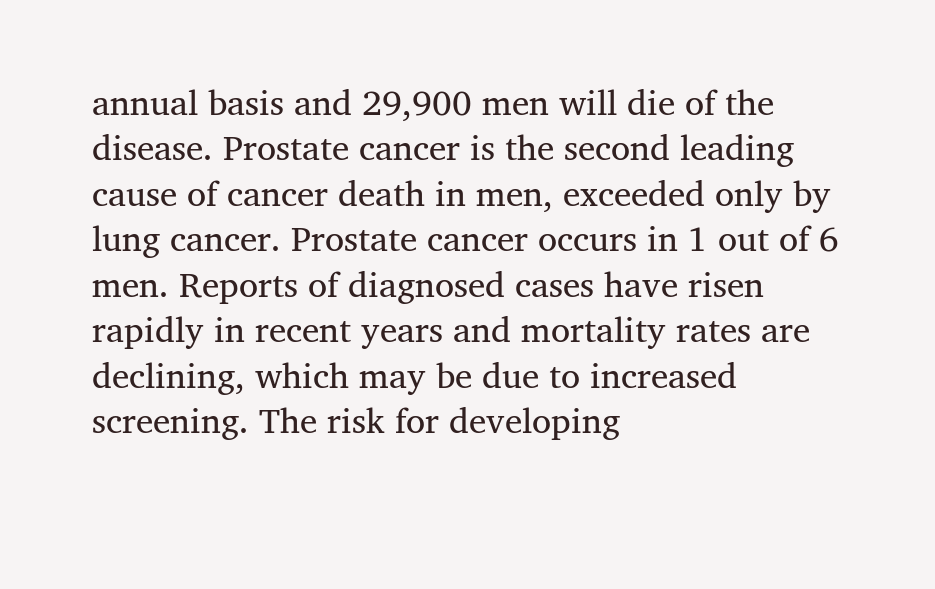annual basis and 29,900 men will die of the disease. Prostate cancer is the second leading cause of cancer death in men, exceeded only by lung cancer. Prostate cancer occurs in 1 out of 6 men. Reports of diagnosed cases have risen rapidly in recent years and mortality rates are declining, which may be due to increased screening. The risk for developing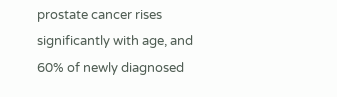prostate cancer rises significantly with age, and 60% of newly diagnosed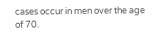cases occur in men over the age of 70.